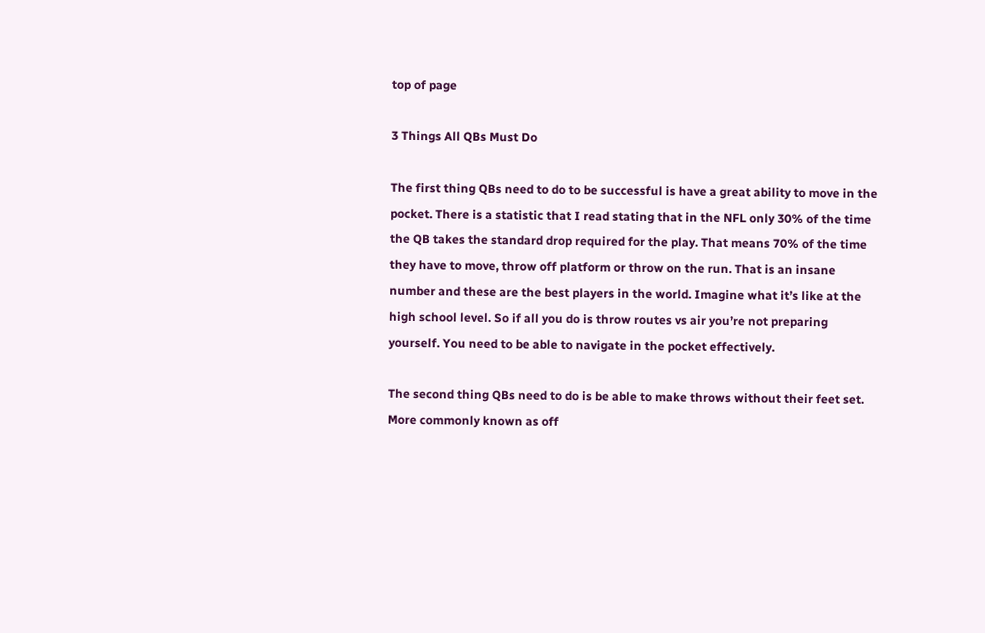top of page

3 Things All QBs Must Do

The first thing QBs need to do to be successful is have a great ability to move in the pocket. There is a statistic that I read stating that in the NFL only 30% of the time the QB takes the standard drop required for the play. That means 70% of the time they have to move, throw off platform or throw on the run. That is an insane number and these are the best players in the world. Imagine what it’s like at the high school level. So if all you do is throw routes vs air you’re not preparing yourself. You need to be able to navigate in the pocket effectively.

The second thing QBs need to do is be able to make throws without their feet set. More commonly known as off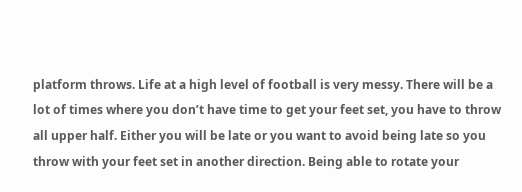platform throws. Life at a high level of football is very messy. There will be a lot of times where you don’t have time to get your feet set, you have to throw all upper half. Either you will be late or you want to avoid being late so you throw with your feet set in another direction. Being able to rotate your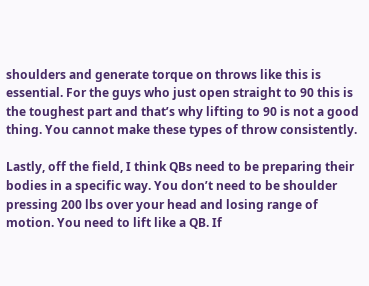shoulders and generate torque on throws like this is essential. For the guys who just open straight to 90 this is the toughest part and that’s why lifting to 90 is not a good thing. You cannot make these types of throw consistently.

Lastly, off the field, I think QBs need to be preparing their bodies in a specific way. You don’t need to be shoulder pressing 200 lbs over your head and losing range of motion. You need to lift like a QB. If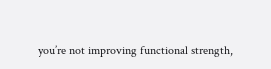you’re not improving functional strength,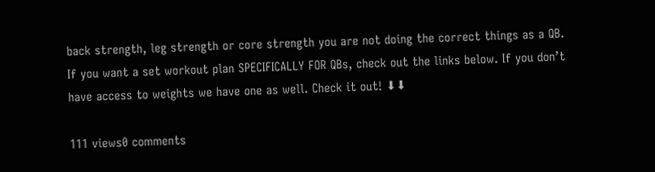back strength, leg strength or core strength you are not doing the correct things as a QB. If you want a set workout plan SPECIFICALLY FOR QBs, check out the links below. If you don’t have access to weights we have one as well. Check it out! ⬇⬇

111 views0 comments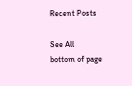Recent Posts

See All
bottom of page